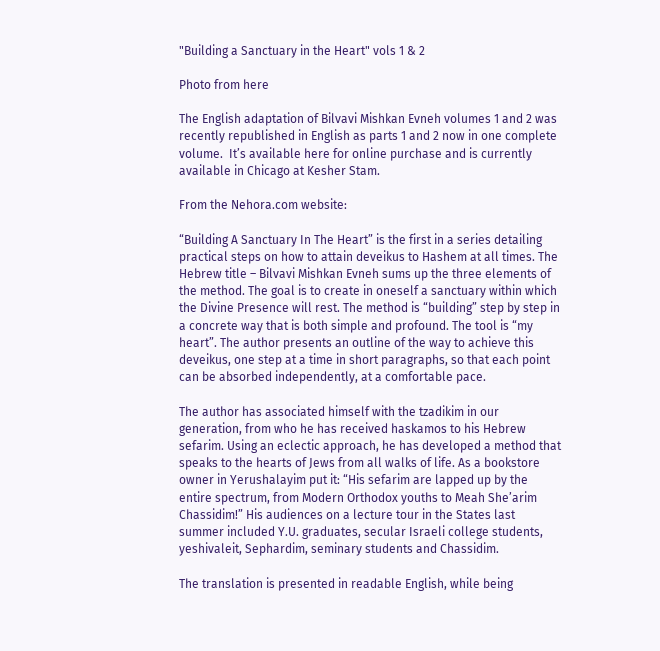"Building a Sanctuary in the Heart" vols 1 & 2

Photo from here

The English adaptation of Bilvavi Mishkan Evneh volumes 1 and 2 was recently republished in English as parts 1 and 2 now in one complete volume.  It’s available here for online purchase and is currently available in Chicago at Kesher Stam.

From the Nehora.com website:

“Building A Sanctuary In The Heart” is the first in a series detailing practical steps on how to attain deveikus to Hashem at all times. The Hebrew title – Bilvavi Mishkan Evneh sums up the three elements of the method. The goal is to create in oneself a sanctuary within which the Divine Presence will rest. The method is “building” step by step in a concrete way that is both simple and profound. The tool is “my heart”. The author presents an outline of the way to achieve this deveikus, one step at a time in short paragraphs, so that each point can be absorbed independently, at a comfortable pace.

The author has associated himself with the tzadikim in our generation, from who he has received haskamos to his Hebrew sefarim. Using an eclectic approach, he has developed a method that speaks to the hearts of Jews from all walks of life. As a bookstore owner in Yerushalayim put it: “His sefarim are lapped up by the entire spectrum, from Modern Orthodox youths to Meah She’arim Chassidim!” His audiences on a lecture tour in the States last summer included Y.U. graduates, secular Israeli college students, yeshivaleit, Sephardim, seminary students and Chassidim.

The translation is presented in readable English, while being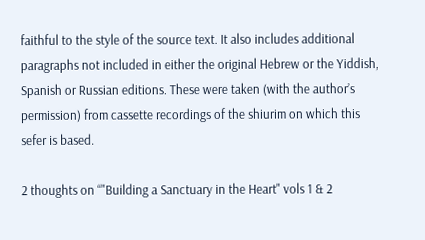faithful to the style of the source text. It also includes additional paragraphs not included in either the original Hebrew or the Yiddish, Spanish or Russian editions. These were taken (with the author’s permission) from cassette recordings of the shiurim on which this sefer is based.

2 thoughts on “"Building a Sanctuary in the Heart" vols 1 & 2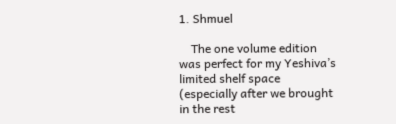1. Shmuel

    The one volume edition was perfect for my Yeshiva’s limited shelf space (especially after we brought in the rest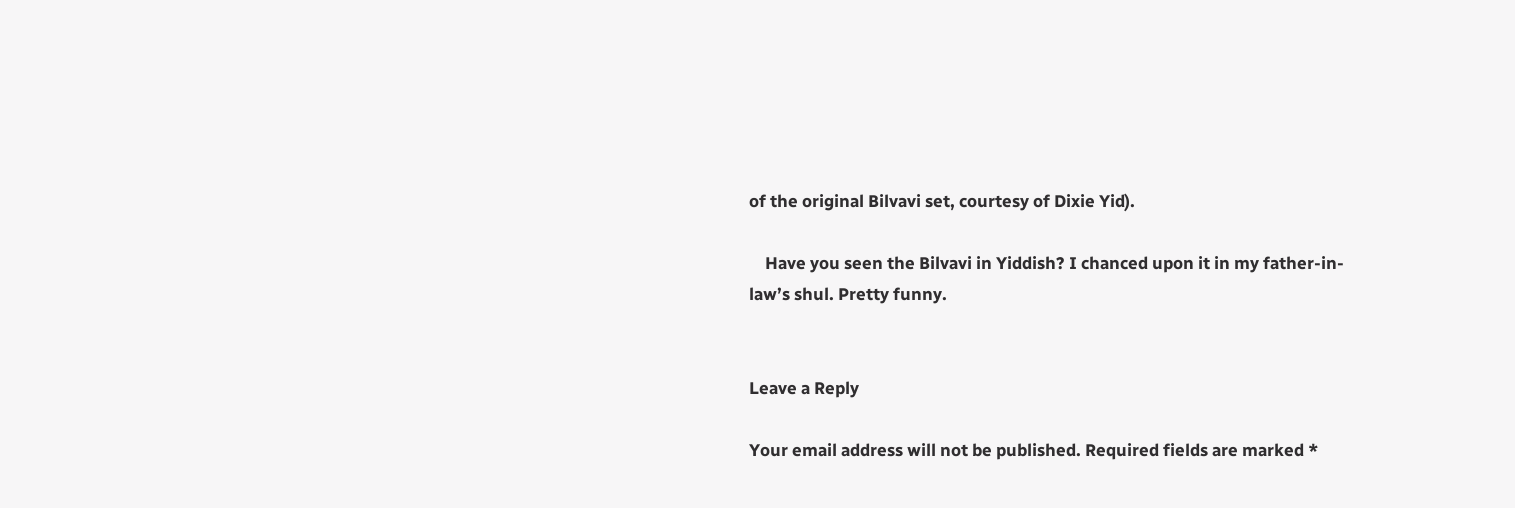of the original Bilvavi set, courtesy of Dixie Yid).

    Have you seen the Bilvavi in Yiddish? I chanced upon it in my father-in-law’s shul. Pretty funny.


Leave a Reply

Your email address will not be published. Required fields are marked *